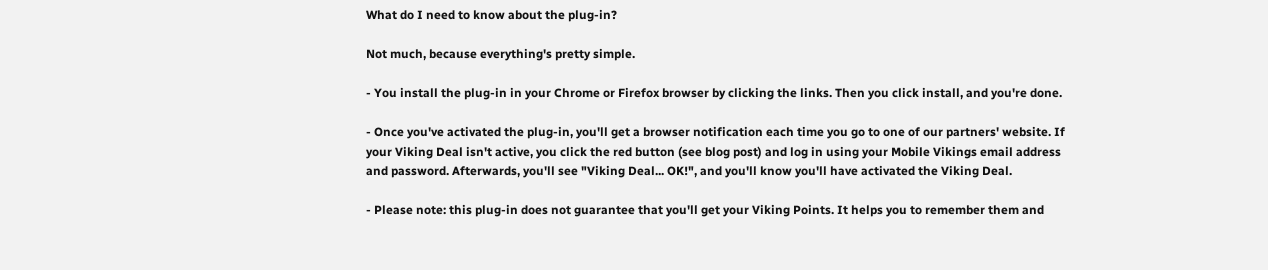What do I need to know about the plug-in?

Not much, because everything's pretty simple.

- You install the plug-in in your Chrome or Firefox browser by clicking the links. Then you click install, and you're done.

- Once you've activated the plug-in, you'll get a browser notification each time you go to one of our partners' website. If your Viking Deal isn't active, you click the red button (see blog post) and log in using your Mobile Vikings email address and password. Afterwards, you'll see "Viking Deal... OK!", and you'll know you'll have activated the Viking Deal.

- Please note: this plug-in does not guarantee that you'll get your Viking Points. It helps you to remember them and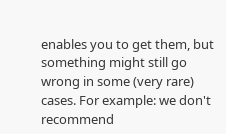enables you to get them, but something might still go wrong in some (very rare) cases. For example: we don't recommend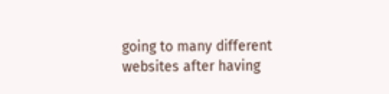going to many different websites after having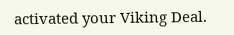activated your Viking Deal.